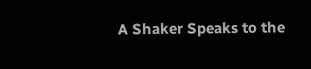A Shaker Speaks to the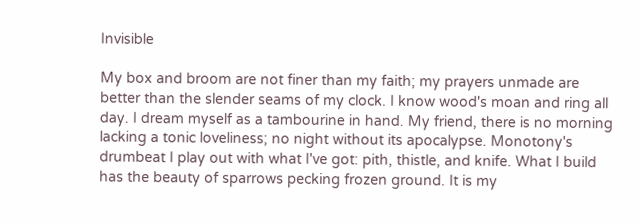Invisible

My box and broom are not finer than my faith; my prayers unmade are better than the slender seams of my clock. I know wood's moan and ring all day. I dream myself as a tambourine in hand. My friend, there is no morning lacking a tonic loveliness; no night without its apocalypse. Monotony's drumbeat I play out with what I've got: pith, thistle, and knife. What I build has the beauty of sparrows pecking frozen ground. It is my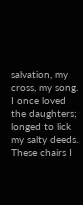salvation, my cross, my song. I once loved the daughters; longed to lick my salty deeds. These chairs I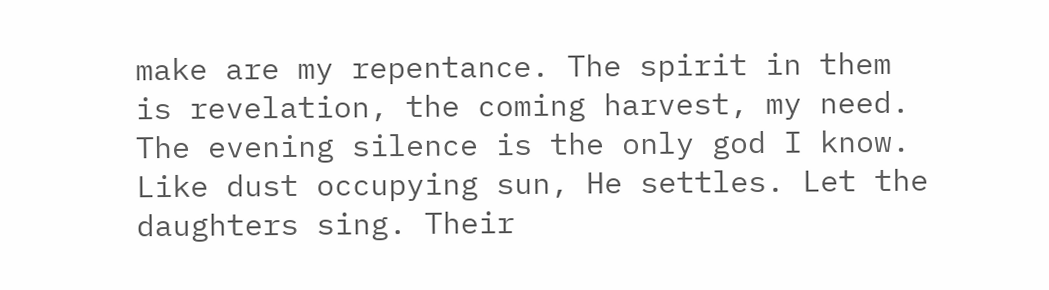make are my repentance. The spirit in them is revelation, the coming harvest, my need. The evening silence is the only god I know. Like dust occupying sun, He settles. Let the daughters sing. Their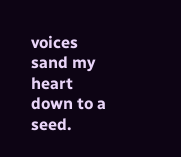voices sand my heart down to a seed.